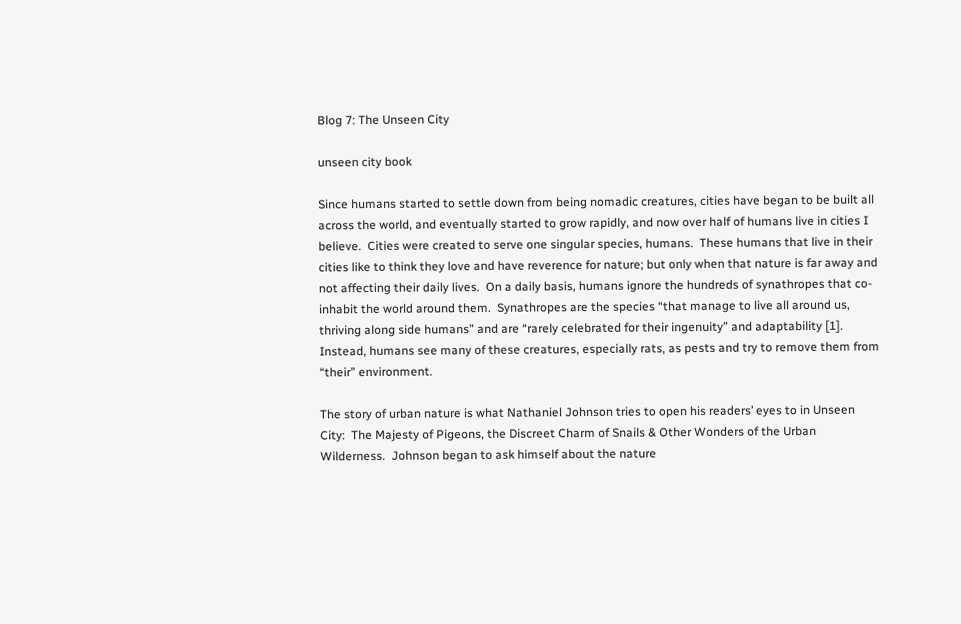Blog 7: The Unseen City

unseen city book

Since humans started to settle down from being nomadic creatures, cities have began to be built all across the world, and eventually started to grow rapidly, and now over half of humans live in cities I believe.  Cities were created to serve one singular species, humans.  These humans that live in their cities like to think they love and have reverence for nature; but only when that nature is far away and not affecting their daily lives.  On a daily basis, humans ignore the hundreds of synathropes that co-inhabit the world around them.  Synathropes are the species “that manage to live all around us, thriving along side humans” and are “rarely celebrated for their ingenuity” and adaptability [1].  Instead, humans see many of these creatures, especially rats, as pests and try to remove them from “their” environment.

The story of urban nature is what Nathaniel Johnson tries to open his readers’ eyes to in Unseen City:  The Majesty of Pigeons, the Discreet Charm of Snails & Other Wonders of the Urban Wilderness.  Johnson began to ask himself about the nature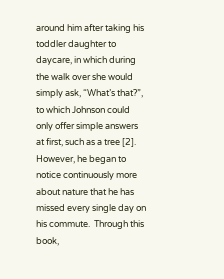around him after taking his toddler daughter to daycare, in which during the walk over she would simply ask, “What’s that?”, to which Johnson could only offer simple answers at first, such as a tree [2].  However, he began to notice continuously more about nature that he has missed every single day on his commute.  Through this book,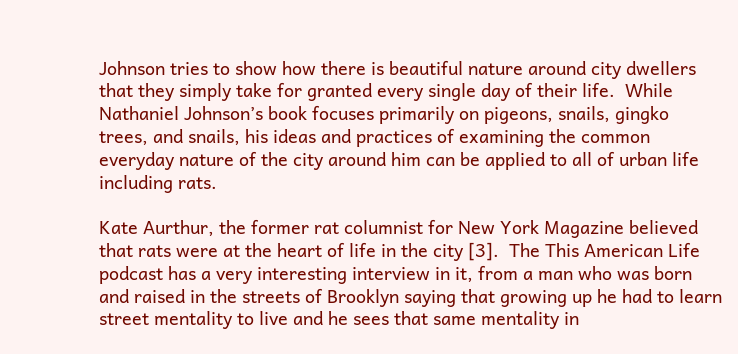Johnson tries to show how there is beautiful nature around city dwellers that they simply take for granted every single day of their life.  While Nathaniel Johnson’s book focuses primarily on pigeons, snails, gingko trees, and snails, his ideas and practices of examining the common everyday nature of the city around him can be applied to all of urban life including rats.

Kate Aurthur, the former rat columnist for New York Magazine believed that rats were at the heart of life in the city [3].  The This American Life podcast has a very interesting interview in it, from a man who was born and raised in the streets of Brooklyn saying that growing up he had to learn street mentality to live and he sees that same mentality in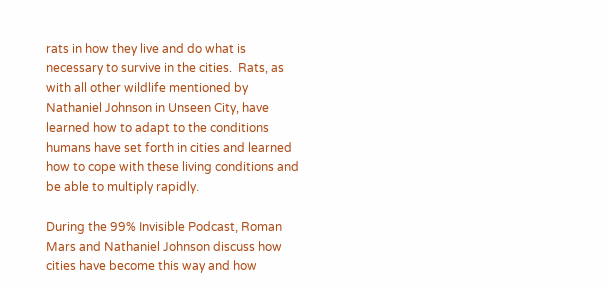rats in how they live and do what is necessary to survive in the cities.  Rats, as with all other wildlife mentioned by Nathaniel Johnson in Unseen City, have learned how to adapt to the conditions humans have set forth in cities and learned how to cope with these living conditions and be able to multiply rapidly.

During the 99% Invisible Podcast, Roman Mars and Nathaniel Johnson discuss how cities have become this way and how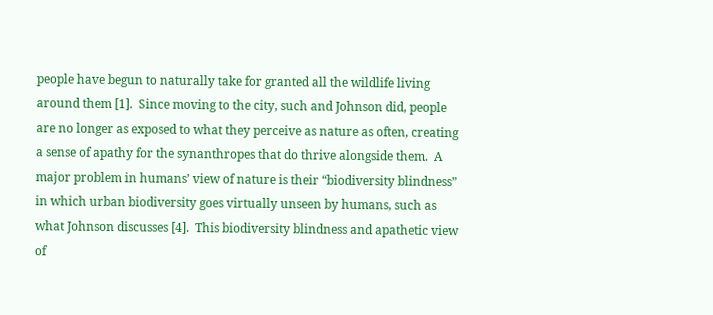people have begun to naturally take for granted all the wildlife living around them [1].  Since moving to the city, such and Johnson did, people are no longer as exposed to what they perceive as nature as often, creating a sense of apathy for the synanthropes that do thrive alongside them.  A major problem in humans’ view of nature is their “biodiversity blindness” in which urban biodiversity goes virtually unseen by humans, such as what Johnson discusses [4].  This biodiversity blindness and apathetic view of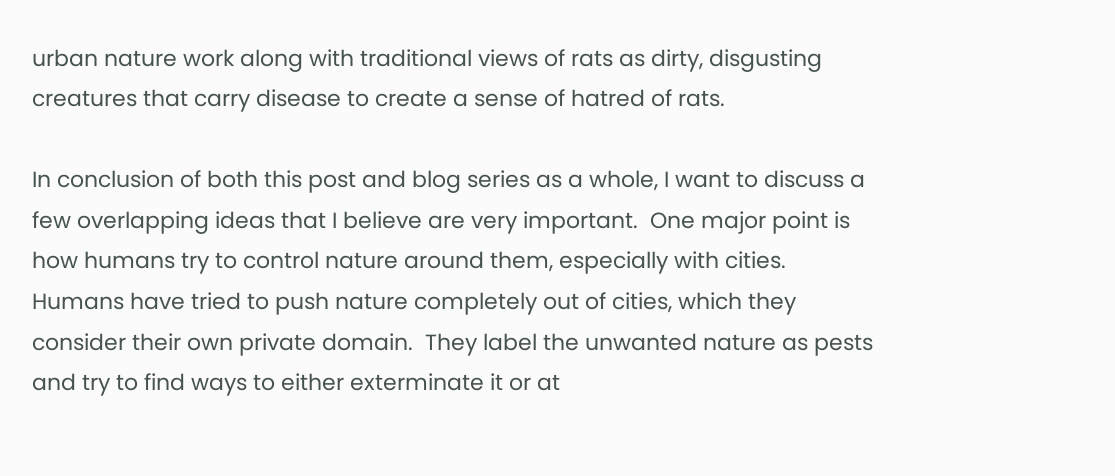urban nature work along with traditional views of rats as dirty, disgusting creatures that carry disease to create a sense of hatred of rats.

In conclusion of both this post and blog series as a whole, I want to discuss a few overlapping ideas that I believe are very important.  One major point is how humans try to control nature around them, especially with cities.  Humans have tried to push nature completely out of cities, which they consider their own private domain.  They label the unwanted nature as pests and try to find ways to either exterminate it or at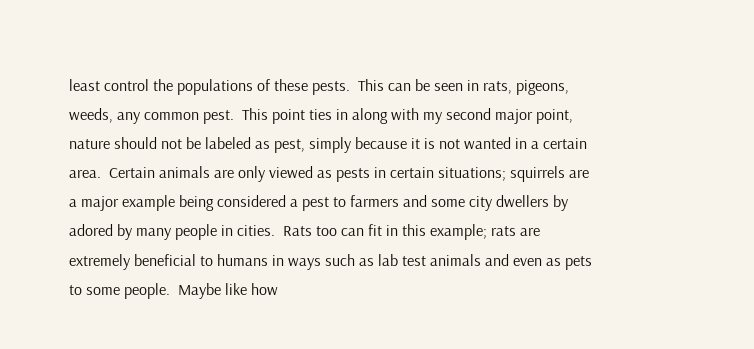least control the populations of these pests.  This can be seen in rats, pigeons, weeds, any common pest.  This point ties in along with my second major point, nature should not be labeled as pest, simply because it is not wanted in a certain area.  Certain animals are only viewed as pests in certain situations; squirrels are a major example being considered a pest to farmers and some city dwellers by adored by many people in cities.  Rats too can fit in this example; rats are extremely beneficial to humans in ways such as lab test animals and even as pets to some people.  Maybe like how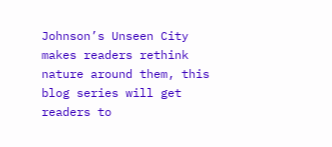Johnson’s Unseen City makes readers rethink nature around them, this blog series will get readers to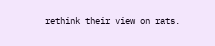rethink their view on rats.